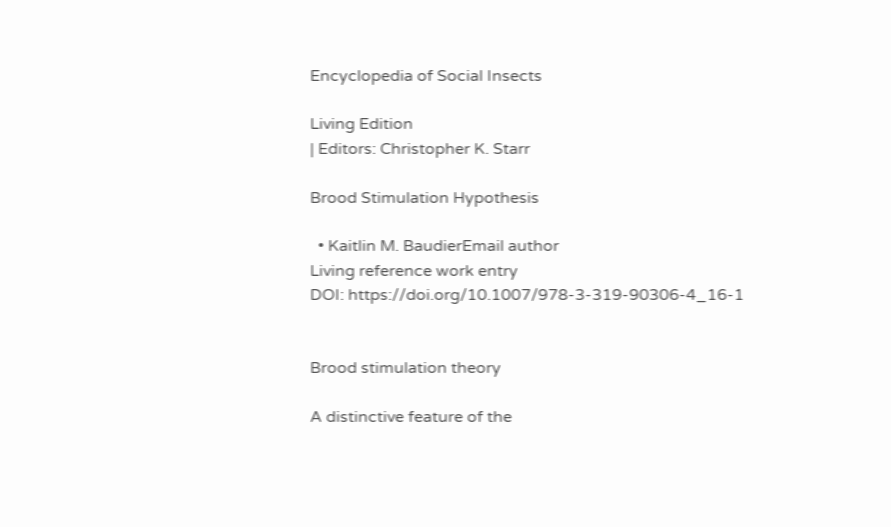Encyclopedia of Social Insects

Living Edition
| Editors: Christopher K. Starr

Brood Stimulation Hypothesis

  • Kaitlin M. BaudierEmail author
Living reference work entry
DOI: https://doi.org/10.1007/978-3-319-90306-4_16-1


Brood stimulation theory

A distinctive feature of the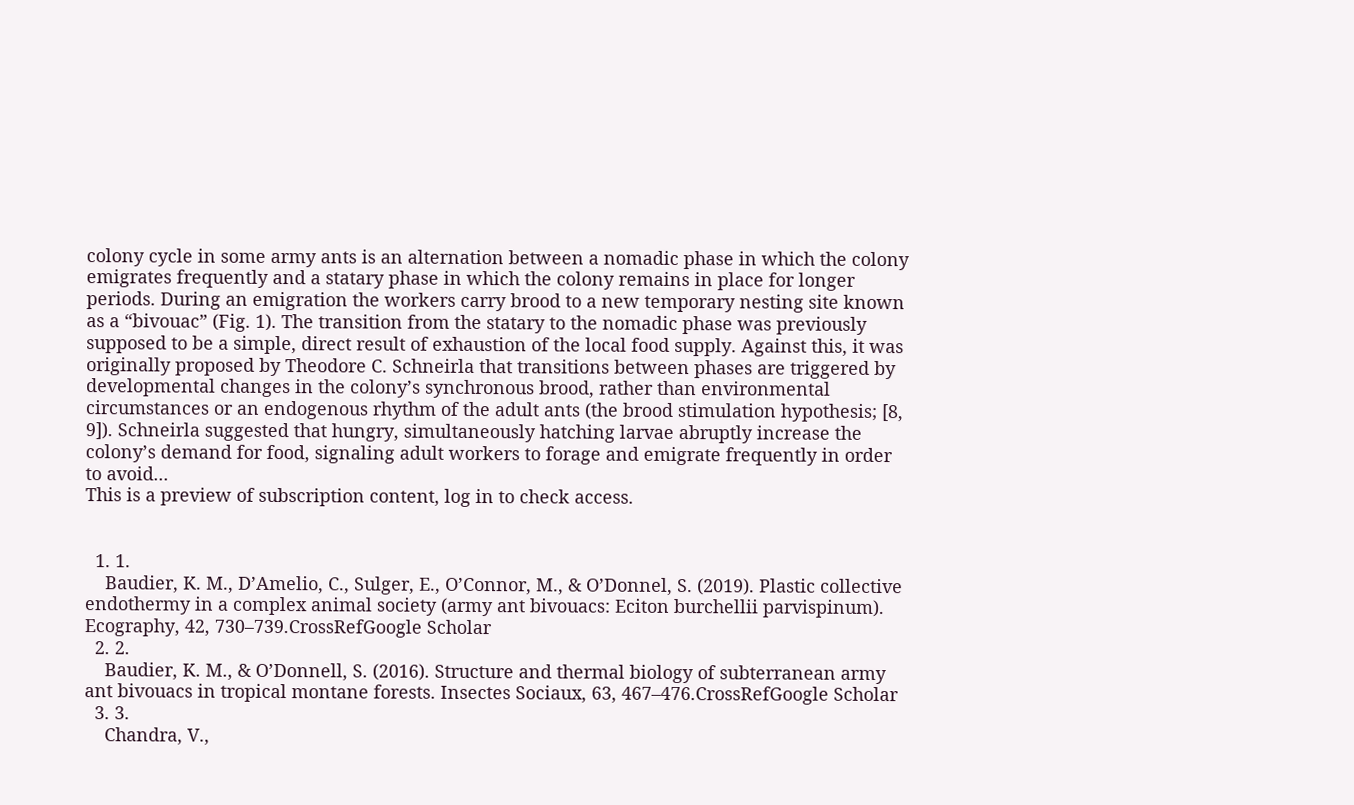colony cycle in some army ants is an alternation between a nomadic phase in which the colony emigrates frequently and a statary phase in which the colony remains in place for longer periods. During an emigration the workers carry brood to a new temporary nesting site known as a “bivouac” (Fig. 1). The transition from the statary to the nomadic phase was previously supposed to be a simple, direct result of exhaustion of the local food supply. Against this, it was originally proposed by Theodore C. Schneirla that transitions between phases are triggered by developmental changes in the colony’s synchronous brood, rather than environmental circumstances or an endogenous rhythm of the adult ants (the brood stimulation hypothesis; [8, 9]). Schneirla suggested that hungry, simultaneously hatching larvae abruptly increase the colony’s demand for food, signaling adult workers to forage and emigrate frequently in order to avoid...
This is a preview of subscription content, log in to check access.


  1. 1.
    Baudier, K. M., D’Amelio, C., Sulger, E., O’Connor, M., & O’Donnel, S. (2019). Plastic collective endothermy in a complex animal society (army ant bivouacs: Eciton burchellii parvispinum). Ecography, 42, 730–739.CrossRefGoogle Scholar
  2. 2.
    Baudier, K. M., & O’Donnell, S. (2016). Structure and thermal biology of subterranean army ant bivouacs in tropical montane forests. Insectes Sociaux, 63, 467–476.CrossRefGoogle Scholar
  3. 3.
    Chandra, V.,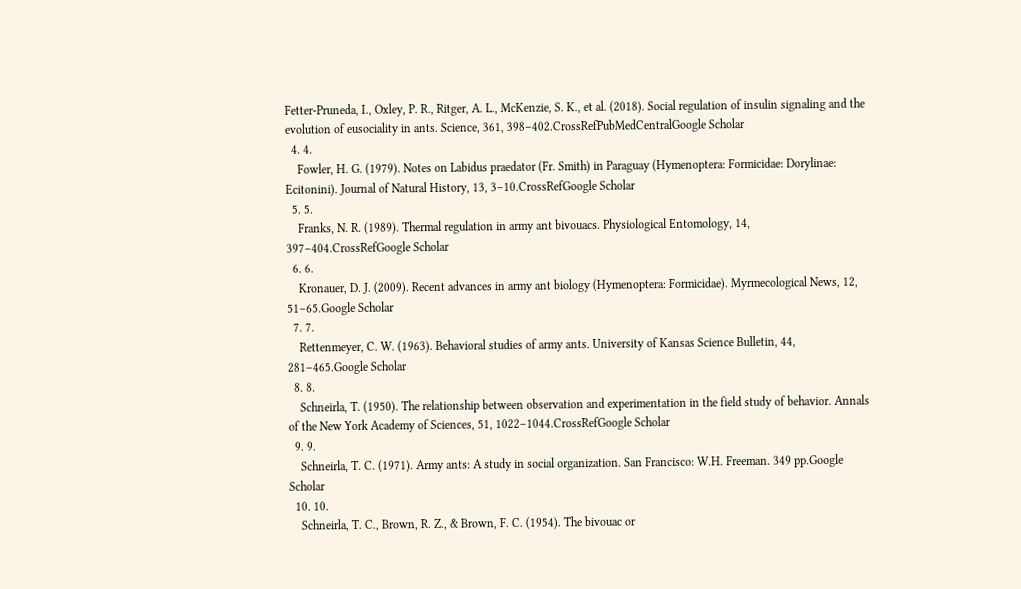Fetter-Pruneda, I., Oxley, P. R., Ritger, A. L., McKenzie, S. K., et al. (2018). Social regulation of insulin signaling and the evolution of eusociality in ants. Science, 361, 398–402.CrossRefPubMedCentralGoogle Scholar
  4. 4.
    Fowler, H. G. (1979). Notes on Labidus praedator (Fr. Smith) in Paraguay (Hymenoptera: Formicidae: Dorylinae: Ecitonini). Journal of Natural History, 13, 3–10.CrossRefGoogle Scholar
  5. 5.
    Franks, N. R. (1989). Thermal regulation in army ant bivouacs. Physiological Entomology, 14, 397–404.CrossRefGoogle Scholar
  6. 6.
    Kronauer, D. J. (2009). Recent advances in army ant biology (Hymenoptera: Formicidae). Myrmecological News, 12, 51–65.Google Scholar
  7. 7.
    Rettenmeyer, C. W. (1963). Behavioral studies of army ants. University of Kansas Science Bulletin, 44, 281–465.Google Scholar
  8. 8.
    Schneirla, T. (1950). The relationship between observation and experimentation in the field study of behavior. Annals of the New York Academy of Sciences, 51, 1022–1044.CrossRefGoogle Scholar
  9. 9.
    Schneirla, T. C. (1971). Army ants: A study in social organization. San Francisco: W.H. Freeman. 349 pp.Google Scholar
  10. 10.
    Schneirla, T. C., Brown, R. Z., & Brown, F. C. (1954). The bivouac or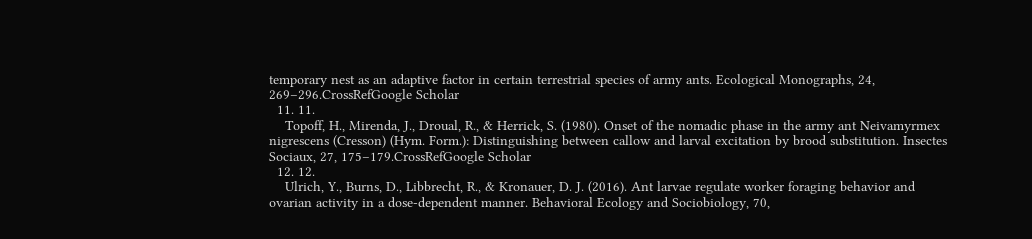temporary nest as an adaptive factor in certain terrestrial species of army ants. Ecological Monographs, 24, 269–296.CrossRefGoogle Scholar
  11. 11.
    Topoff, H., Mirenda, J., Droual, R., & Herrick, S. (1980). Onset of the nomadic phase in the army ant Neivamyrmex nigrescens (Cresson) (Hym. Form.): Distinguishing between callow and larval excitation by brood substitution. Insectes Sociaux, 27, 175–179.CrossRefGoogle Scholar
  12. 12.
    Ulrich, Y., Burns, D., Libbrecht, R., & Kronauer, D. J. (2016). Ant larvae regulate worker foraging behavior and ovarian activity in a dose-dependent manner. Behavioral Ecology and Sociobiology, 70,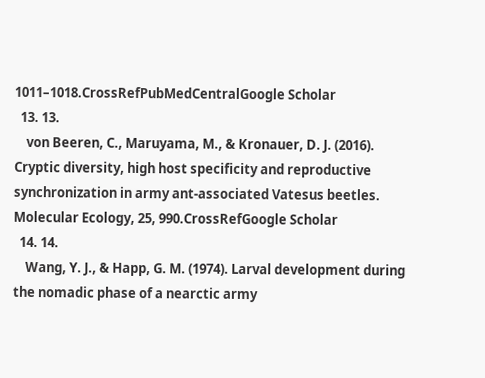1011–1018.CrossRefPubMedCentralGoogle Scholar
  13. 13.
    von Beeren, C., Maruyama, M., & Kronauer, D. J. (2016). Cryptic diversity, high host specificity and reproductive synchronization in army ant-associated Vatesus beetles. Molecular Ecology, 25, 990.CrossRefGoogle Scholar
  14. 14.
    Wang, Y. J., & Happ, G. M. (1974). Larval development during the nomadic phase of a nearctic army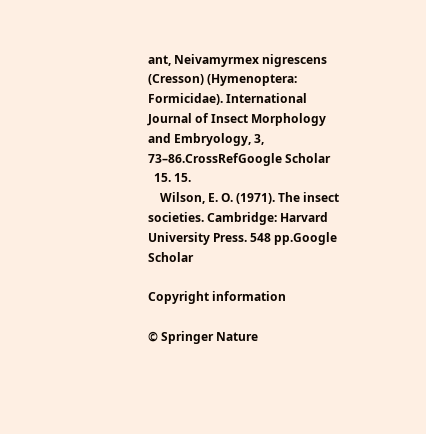ant, Neivamyrmex nigrescens (Cresson) (Hymenoptera: Formicidae). International Journal of Insect Morphology and Embryology, 3, 73–86.CrossRefGoogle Scholar
  15. 15.
    Wilson, E. O. (1971). The insect societies. Cambridge: Harvard University Press. 548 pp.Google Scholar

Copyright information

© Springer Nature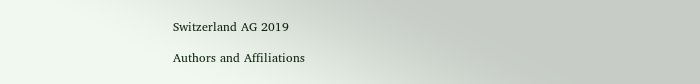Switzerland AG 2019

Authors and Affiliations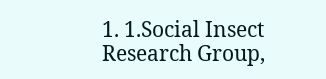1. 1.Social Insect Research Group,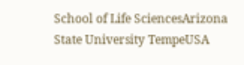School of Life SciencesArizona State University TempeUSA